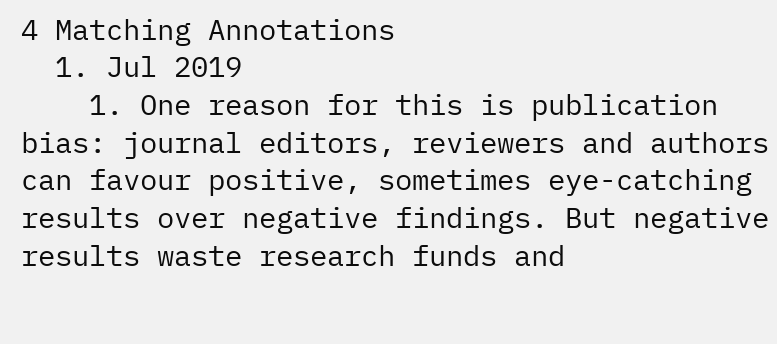4 Matching Annotations
  1. Jul 2019
    1. One reason for this is publication bias: journal editors, reviewers and authors can favour positive, sometimes eye-catching results over negative findings. But negative results waste research funds and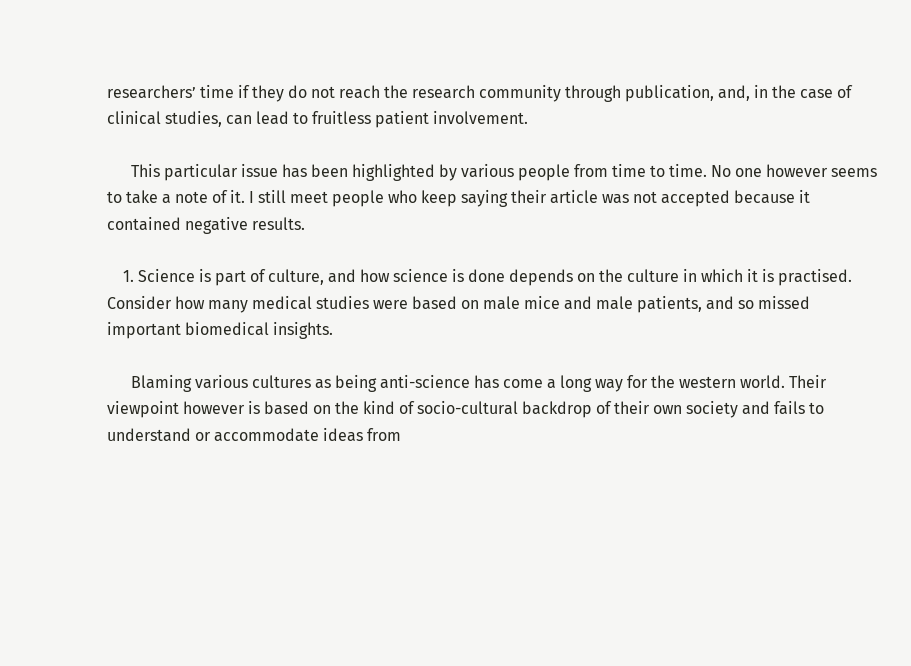researchers’ time if they do not reach the research community through publication, and, in the case of clinical studies, can lead to fruitless patient involvement.

      This particular issue has been highlighted by various people from time to time. No one however seems to take a note of it. I still meet people who keep saying their article was not accepted because it contained negative results.

    1. Science is part of culture, and how science is done depends on the culture in which it is practised. Consider how many medical studies were based on male mice and male patients, and so missed important biomedical insights.

      Blaming various cultures as being anti-science has come a long way for the western world. Their viewpoint however is based on the kind of socio-cultural backdrop of their own society and fails to understand or accommodate ideas from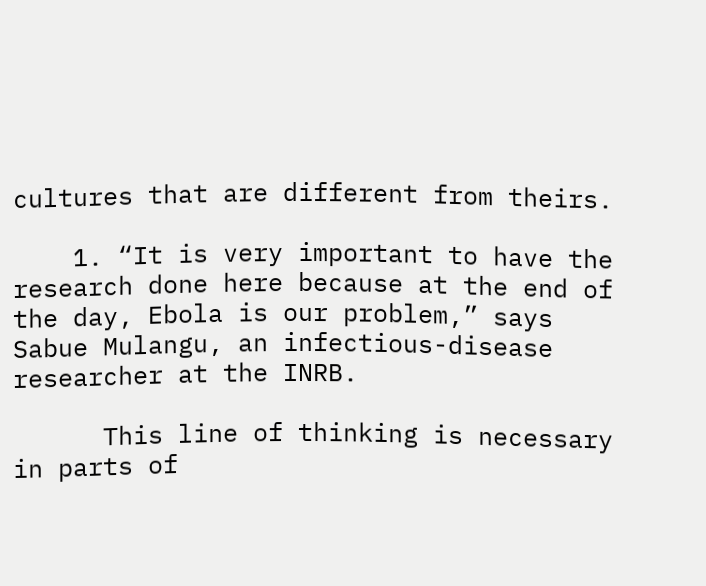cultures that are different from theirs.

    1. “It is very important to have the research done here because at the end of the day, Ebola is our problem,” says Sabue Mulangu, an infectious-disease researcher at the INRB.

      This line of thinking is necessary in parts of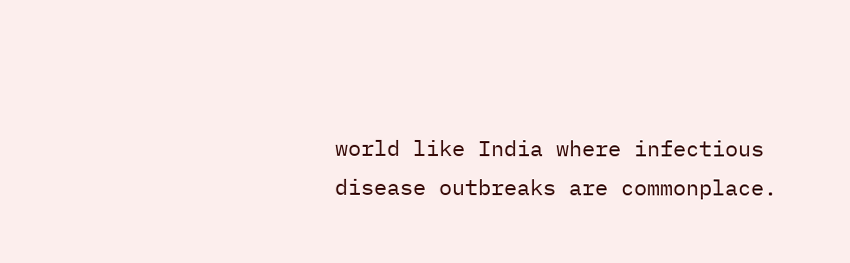world like India where infectious disease outbreaks are commonplace.